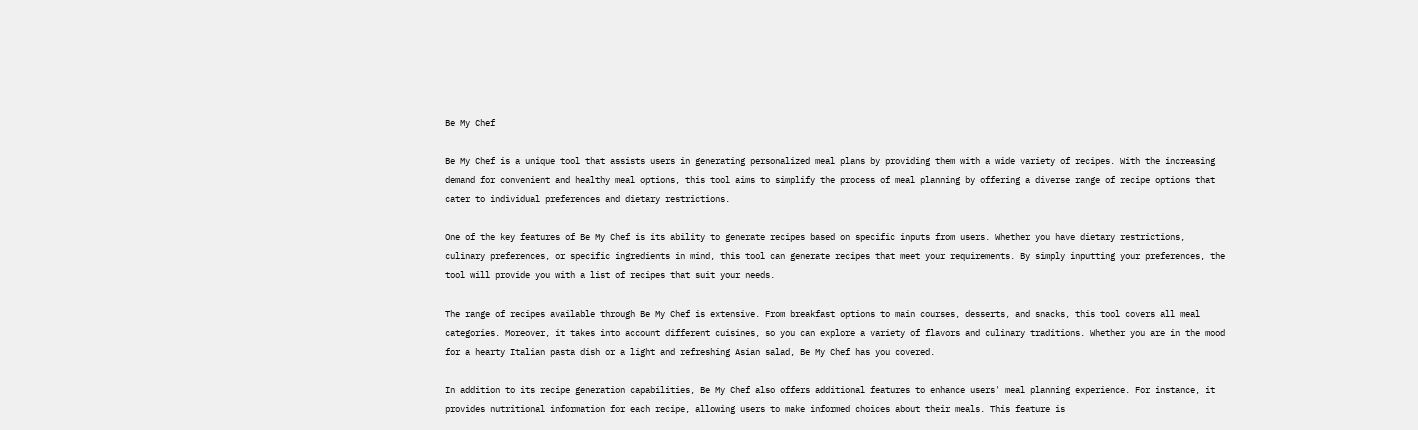Be My Chef

Be My Chef is a unique tool that assists users in generating personalized meal plans by providing them with a wide variety of recipes. With the increasing demand for convenient and healthy meal options, this tool aims to simplify the process of meal planning by offering a diverse range of recipe options that cater to individual preferences and dietary restrictions.

One of the key features of Be My Chef is its ability to generate recipes based on specific inputs from users. Whether you have dietary restrictions, culinary preferences, or specific ingredients in mind, this tool can generate recipes that meet your requirements. By simply inputting your preferences, the tool will provide you with a list of recipes that suit your needs.

The range of recipes available through Be My Chef is extensive. From breakfast options to main courses, desserts, and snacks, this tool covers all meal categories. Moreover, it takes into account different cuisines, so you can explore a variety of flavors and culinary traditions. Whether you are in the mood for a hearty Italian pasta dish or a light and refreshing Asian salad, Be My Chef has you covered.

In addition to its recipe generation capabilities, Be My Chef also offers additional features to enhance users' meal planning experience. For instance, it provides nutritional information for each recipe, allowing users to make informed choices about their meals. This feature is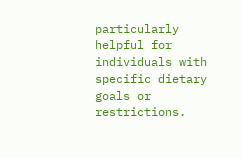particularly helpful for individuals with specific dietary goals or restrictions.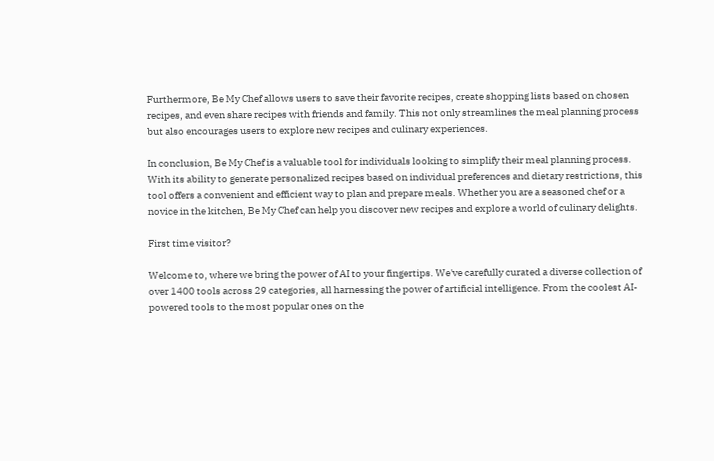Furthermore, Be My Chef allows users to save their favorite recipes, create shopping lists based on chosen recipes, and even share recipes with friends and family. This not only streamlines the meal planning process but also encourages users to explore new recipes and culinary experiences.

In conclusion, Be My Chef is a valuable tool for individuals looking to simplify their meal planning process. With its ability to generate personalized recipes based on individual preferences and dietary restrictions, this tool offers a convenient and efficient way to plan and prepare meals. Whether you are a seasoned chef or a novice in the kitchen, Be My Chef can help you discover new recipes and explore a world of culinary delights.

First time visitor?

Welcome to, where we bring the power of AI to your fingertips. We've carefully curated a diverse collection of over 1400 tools across 29 categories, all harnessing the power of artificial intelligence. From the coolest AI-powered tools to the most popular ones on the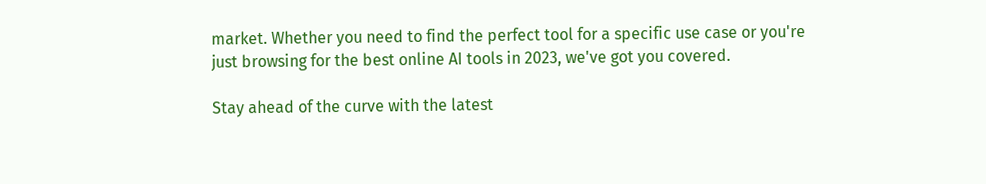market. Whether you need to find the perfect tool for a specific use case or you're just browsing for the best online AI tools in 2023, we've got you covered.

Stay ahead of the curve with the latest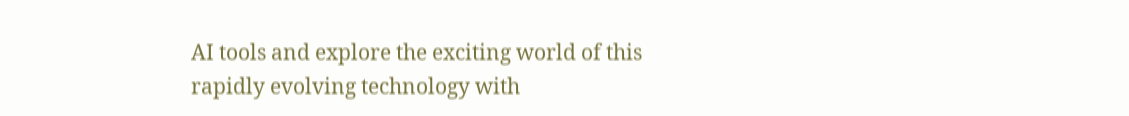AI tools and explore the exciting world of this rapidly evolving technology with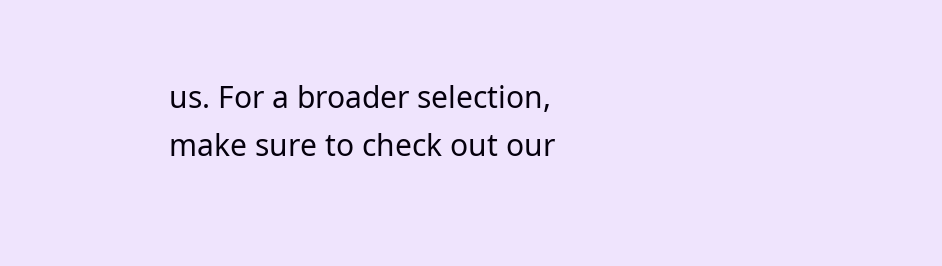us. For a broader selection, make sure to check out our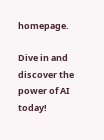homepage.

Dive in and discover the power of AI today!